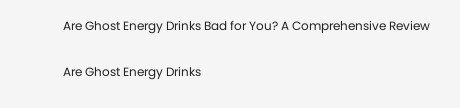Are Ghost Energy Drinks Bad for You? A Comprehensive Review

Are Ghost Energy Drinks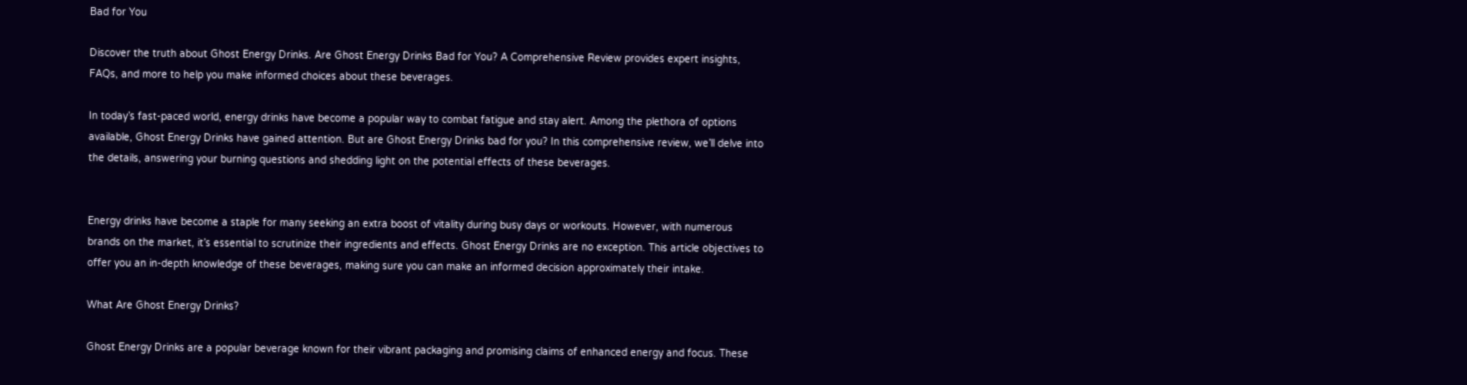Bad for You

Discover the truth about Ghost Energy Drinks. Are Ghost Energy Drinks Bad for You? A Comprehensive Review provides expert insights, FAQs, and more to help you make informed choices about these beverages.

In today’s fast-paced world, energy drinks have become a popular way to combat fatigue and stay alert. Among the plethora of options available, Ghost Energy Drinks have gained attention. But are Ghost Energy Drinks bad for you? In this comprehensive review, we’ll delve into the details, answering your burning questions and shedding light on the potential effects of these beverages.


Energy drinks have become a staple for many seeking an extra boost of vitality during busy days or workouts. However, with numerous brands on the market, it’s essential to scrutinize their ingredients and effects. Ghost Energy Drinks are no exception. This article objectives to offer you an in-depth knowledge of these beverages, making sure you can make an informed decision approximately their intake.

What Are Ghost Energy Drinks?

Ghost Energy Drinks are a popular beverage known for their vibrant packaging and promising claims of enhanced energy and focus. These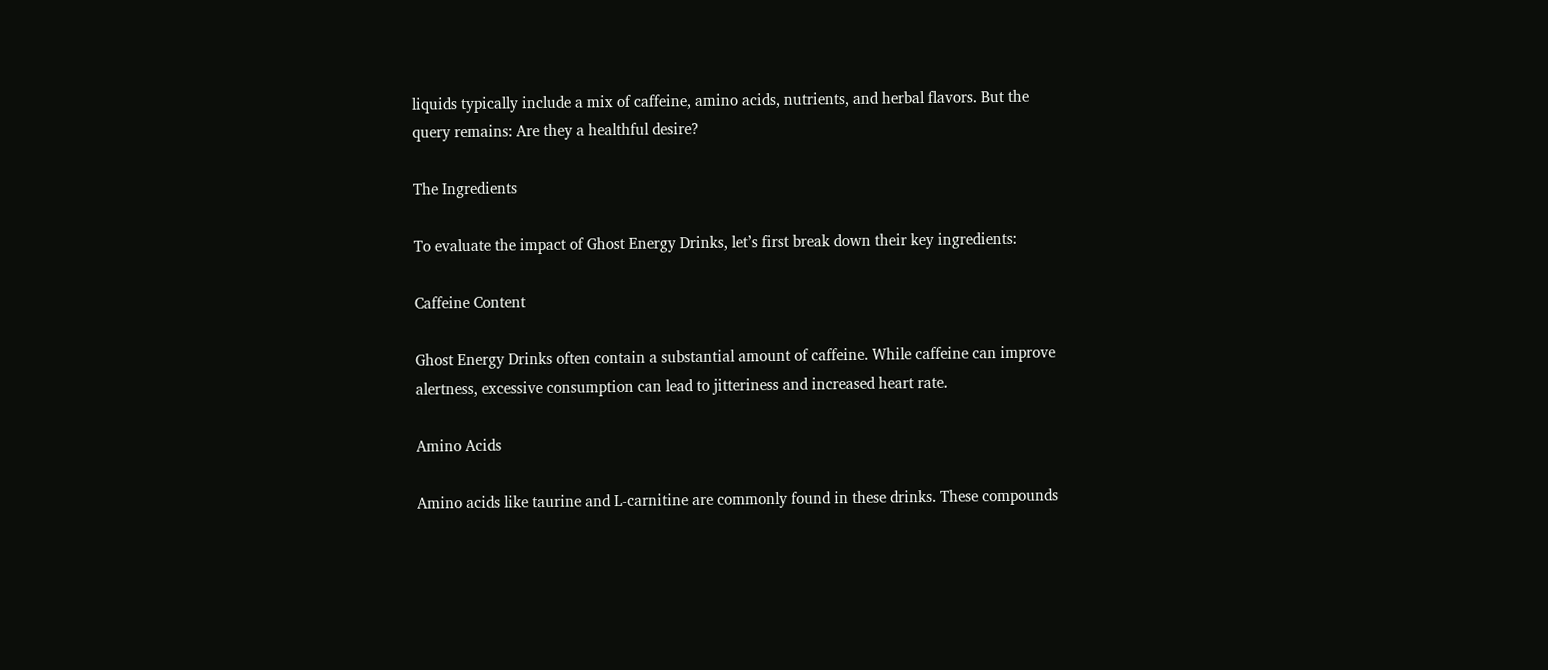liquids typically include a mix of caffeine, amino acids, nutrients, and herbal flavors. But the query remains: Are they a healthful desire?

The Ingredients

To evaluate the impact of Ghost Energy Drinks, let’s first break down their key ingredients:

Caffeine Content

Ghost Energy Drinks often contain a substantial amount of caffeine. While caffeine can improve alertness, excessive consumption can lead to jitteriness and increased heart rate.

Amino Acids

Amino acids like taurine and L-carnitine are commonly found in these drinks. These compounds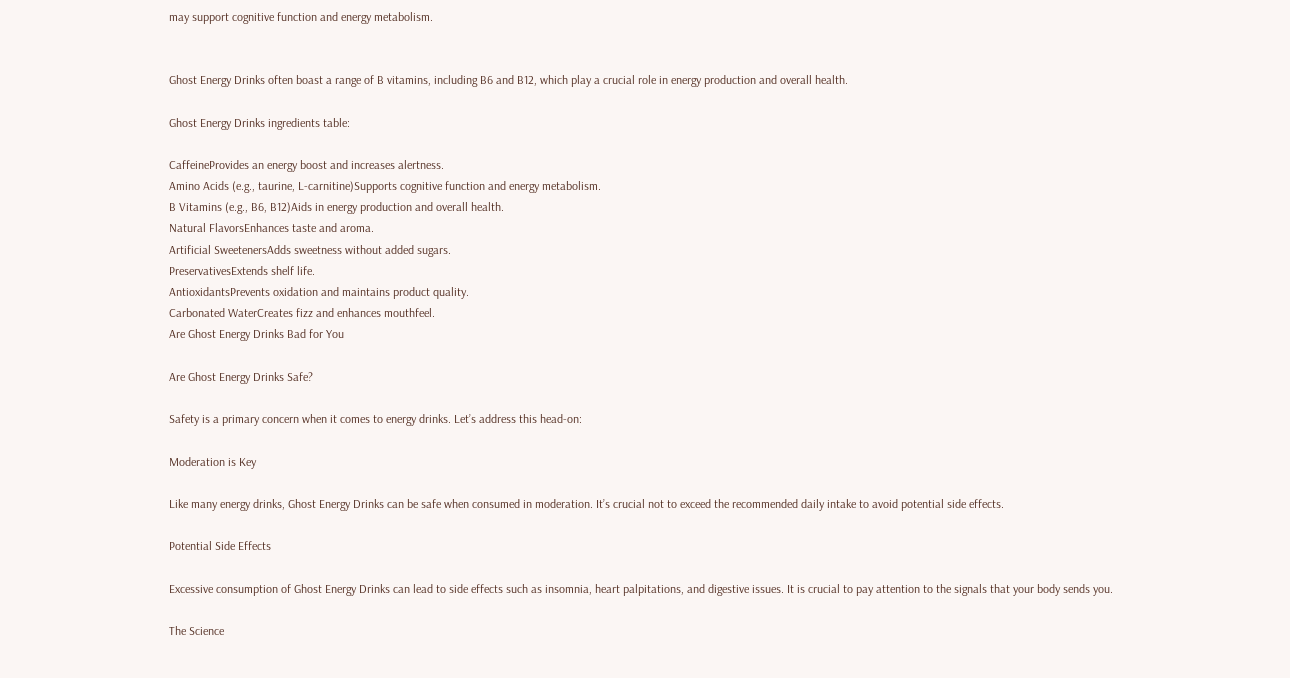may support cognitive function and energy metabolism.


Ghost Energy Drinks often boast a range of B vitamins, including B6 and B12, which play a crucial role in energy production and overall health.

Ghost Energy Drinks ingredients table:

CaffeineProvides an energy boost and increases alertness.
Amino Acids (e.g., taurine, L-carnitine)Supports cognitive function and energy metabolism.
B Vitamins (e.g., B6, B12)Aids in energy production and overall health.
Natural FlavorsEnhances taste and aroma.
Artificial SweetenersAdds sweetness without added sugars.
PreservativesExtends shelf life.
AntioxidantsPrevents oxidation and maintains product quality.
Carbonated WaterCreates fizz and enhances mouthfeel.
Are Ghost Energy Drinks Bad for You

Are Ghost Energy Drinks Safe?

Safety is a primary concern when it comes to energy drinks. Let’s address this head-on:

Moderation is Key

Like many energy drinks, Ghost Energy Drinks can be safe when consumed in moderation. It’s crucial not to exceed the recommended daily intake to avoid potential side effects.

Potential Side Effects

Excessive consumption of Ghost Energy Drinks can lead to side effects such as insomnia, heart palpitations, and digestive issues. It is crucial to pay attention to the signals that your body sends you.

The Science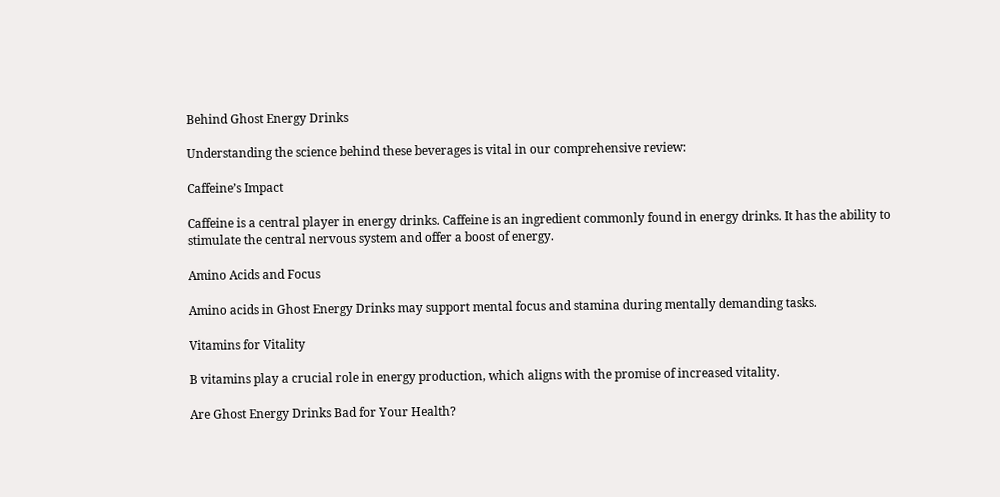Behind Ghost Energy Drinks

Understanding the science behind these beverages is vital in our comprehensive review:

Caffeine’s Impact

Caffeine is a central player in energy drinks. Caffeine is an ingredient commonly found in energy drinks. It has the ability to stimulate the central nervous system and offer a boost of energy.

Amino Acids and Focus

Amino acids in Ghost Energy Drinks may support mental focus and stamina during mentally demanding tasks.

Vitamins for Vitality

B vitamins play a crucial role in energy production, which aligns with the promise of increased vitality.

Are Ghost Energy Drinks Bad for Your Health?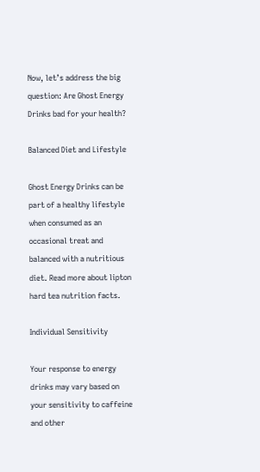Now, let’s address the big question: Are Ghost Energy Drinks bad for your health?

Balanced Diet and Lifestyle

Ghost Energy Drinks can be part of a healthy lifestyle when consumed as an occasional treat and balanced with a nutritious diet. Read more about lipton hard tea nutrition facts.

Individual Sensitivity

Your response to energy drinks may vary based on your sensitivity to caffeine and other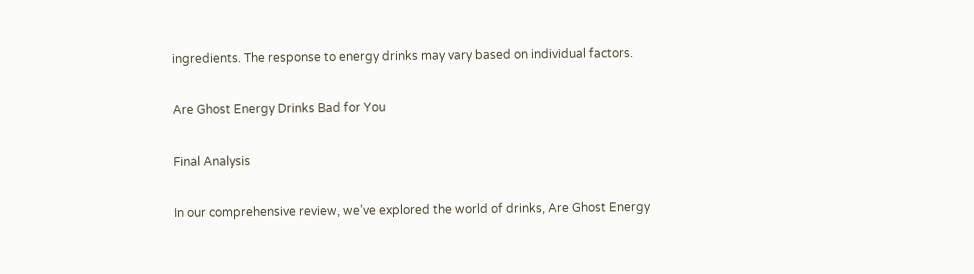ingredients. The response to energy drinks may vary based on individual factors.

Are Ghost Energy Drinks Bad for You

Final Analysis

In our comprehensive review, we’ve explored the world of drinks, Are Ghost Energy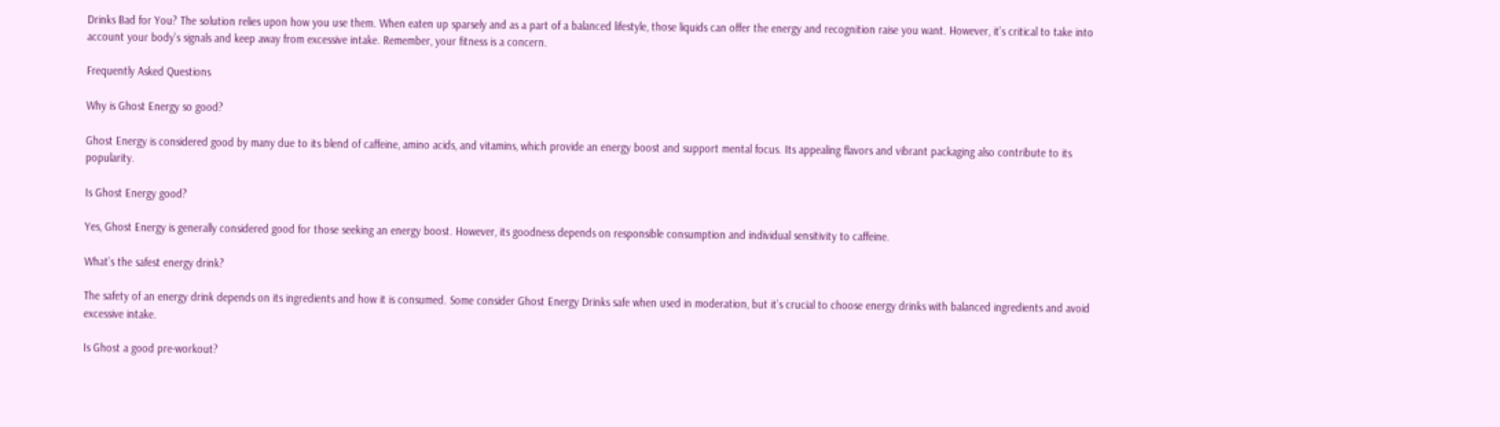Drinks Bad for You? The solution relies upon how you use them. When eaten up sparsely and as a part of a balanced lifestyle, those liquids can offer the energy and recognition raise you want. However, it’s critical to take into account your body’s signals and keep away from excessive intake. Remember, your fitness is a concern.

Frequently Asked Questions

Why is Ghost Energy so good?

Ghost Energy is considered good by many due to its blend of caffeine, amino acids, and vitamins, which provide an energy boost and support mental focus. Its appealing flavors and vibrant packaging also contribute to its popularity.

Is Ghost Energy good?

Yes, Ghost Energy is generally considered good for those seeking an energy boost. However, its goodness depends on responsible consumption and individual sensitivity to caffeine.

What’s the safest energy drink?

The safety of an energy drink depends on its ingredients and how it is consumed. Some consider Ghost Energy Drinks safe when used in moderation, but it’s crucial to choose energy drinks with balanced ingredients and avoid excessive intake.

Is Ghost a good pre-workout?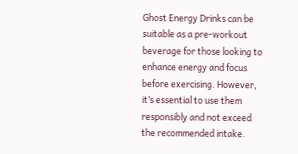Ghost Energy Drinks can be suitable as a pre-workout beverage for those looking to enhance energy and focus before exercising. However, it’s essential to use them responsibly and not exceed the recommended intake.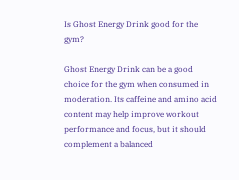Is Ghost Energy Drink good for the gym?

Ghost Energy Drink can be a good choice for the gym when consumed in moderation. Its caffeine and amino acid content may help improve workout performance and focus, but it should complement a balanced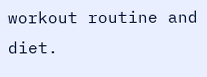workout routine and diet.